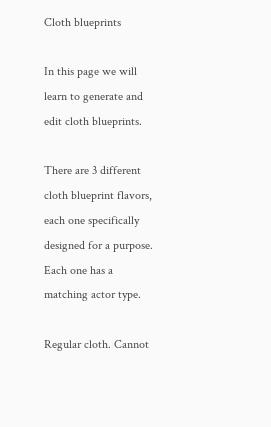Cloth blueprints

In this page we will learn to generate and edit cloth blueprints.

There are 3 different cloth blueprint flavors, each one specifically designed for a purpose. Each one has a matching actor type.

Regular cloth. Cannot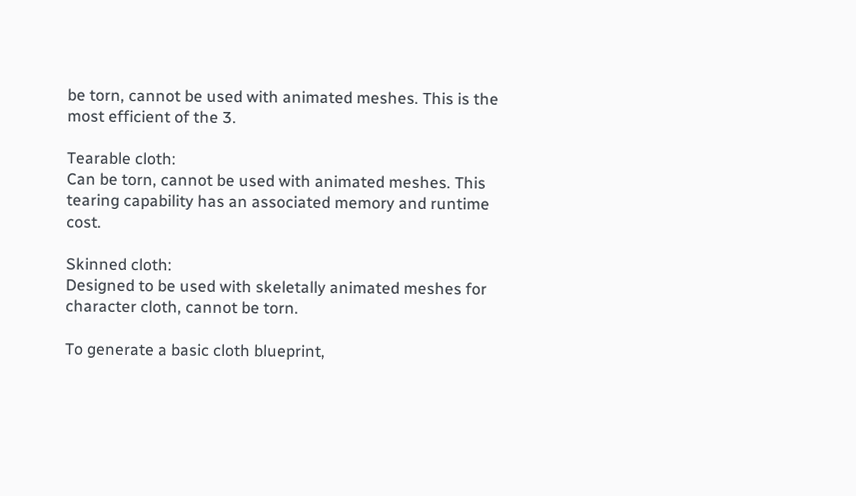be torn, cannot be used with animated meshes. This is the most efficient of the 3.

Tearable cloth:
Can be torn, cannot be used with animated meshes. This tearing capability has an associated memory and runtime cost.

Skinned cloth:
Designed to be used with skeletally animated meshes for character cloth, cannot be torn.

To generate a basic cloth blueprint,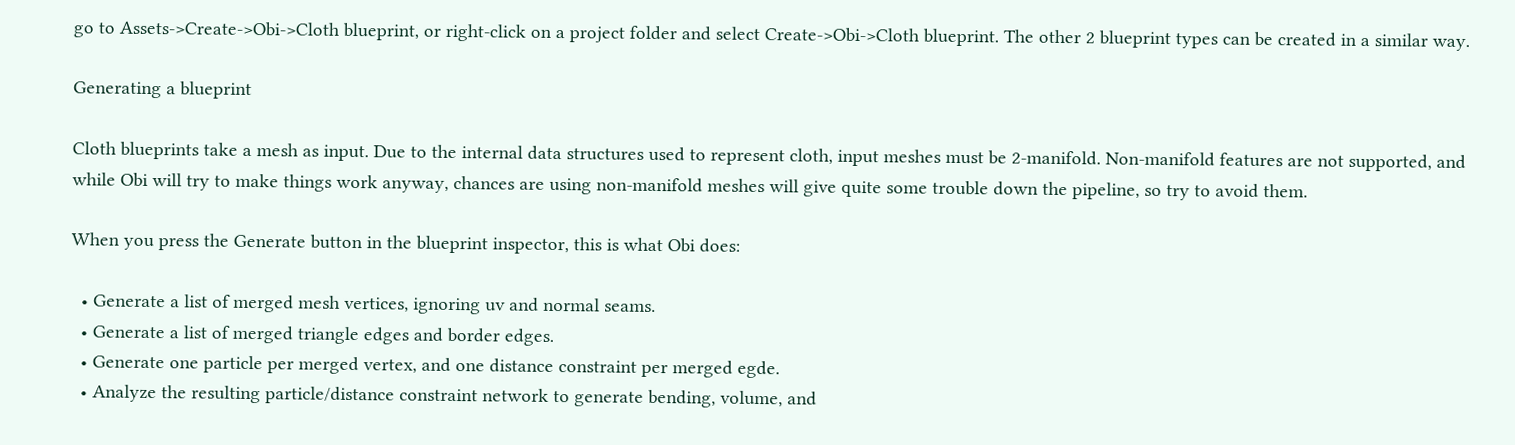go to Assets->Create->Obi->Cloth blueprint, or right-click on a project folder and select Create->Obi->Cloth blueprint. The other 2 blueprint types can be created in a similar way.

Generating a blueprint

Cloth blueprints take a mesh as input. Due to the internal data structures used to represent cloth, input meshes must be 2-manifold. Non-manifold features are not supported, and while Obi will try to make things work anyway, chances are using non-manifold meshes will give quite some trouble down the pipeline, so try to avoid them.

When you press the Generate button in the blueprint inspector, this is what Obi does:

  • Generate a list of merged mesh vertices, ignoring uv and normal seams.
  • Generate a list of merged triangle edges and border edges.
  • Generate one particle per merged vertex, and one distance constraint per merged egde.
  • Analyze the resulting particle/distance constraint network to generate bending, volume, and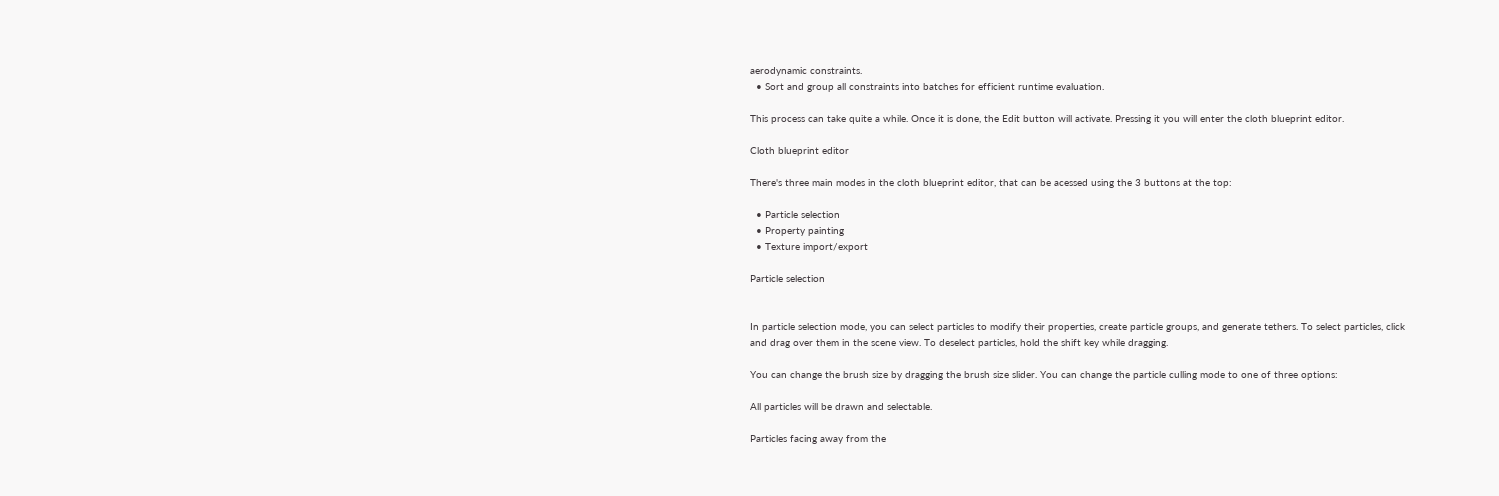aerodynamic constraints.
  • Sort and group all constraints into batches for efficient runtime evaluation.

This process can take quite a while. Once it is done, the Edit button will activate. Pressing it you will enter the cloth blueprint editor.

Cloth blueprint editor

There's three main modes in the cloth blueprint editor, that can be acessed using the 3 buttons at the top:

  • Particle selection
  • Property painting
  • Texture import/export

Particle selection


In particle selection mode, you can select particles to modify their properties, create particle groups, and generate tethers. To select particles, click and drag over them in the scene view. To deselect particles, hold the shift key while dragging.

You can change the brush size by dragging the brush size slider. You can change the particle culling mode to one of three options:

All particles will be drawn and selectable.

Particles facing away from the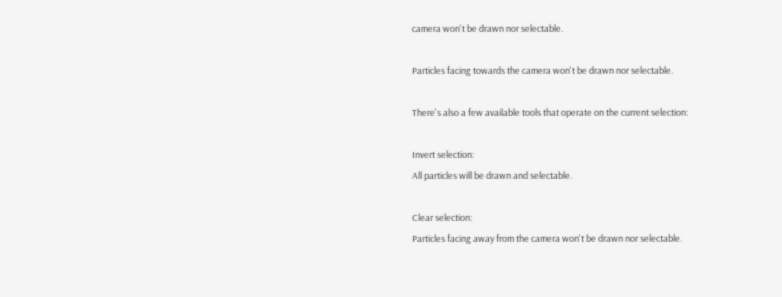camera won't be drawn nor selectable.

Particles facing towards the camera won't be drawn nor selectable.

There's also a few available tools that operate on the current selection:

Invert selection:
All particles will be drawn and selectable.

Clear selection:
Particles facing away from the camera won't be drawn nor selectable.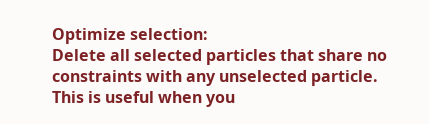Optimize selection:
Delete all selected particles that share no constraints with any unselected particle. This is useful when you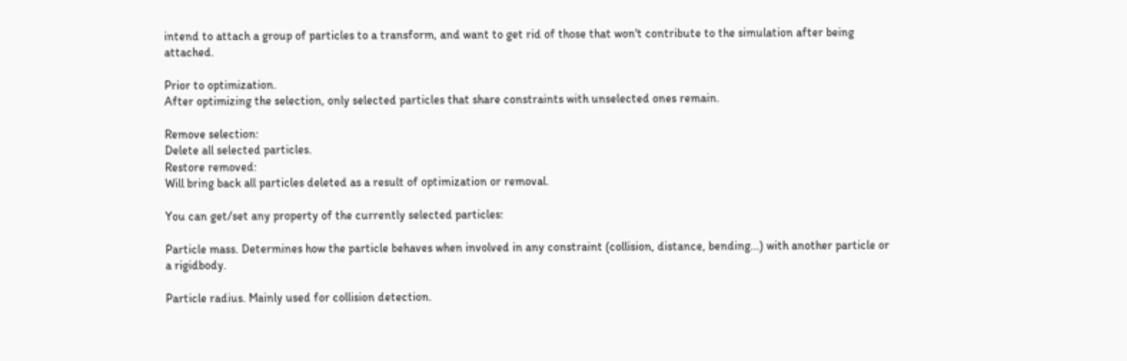intend to attach a group of particles to a transform, and want to get rid of those that won't contribute to the simulation after being attached.

Prior to optimization.
After optimizing the selection, only selected particles that share constraints with unselected ones remain.

Remove selection:
Delete all selected particles.
Restore removed:
Will bring back all particles deleted as a result of optimization or removal.

You can get/set any property of the currently selected particles:

Particle mass. Determines how the particle behaves when involved in any constraint (collision, distance, bending...) with another particle or a rigidbody.

Particle radius. Mainly used for collision detection.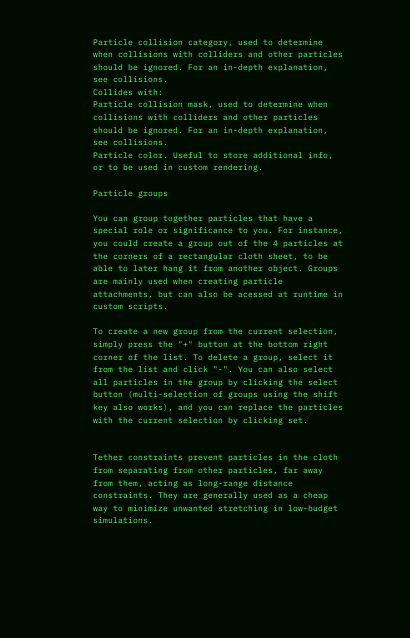Particle collision category, used to determine when collisions with colliders and other particles should be ignored. For an in-depth explanation, see collisions.
Collides with:
Particle collision mask, used to determine when collisions with colliders and other particles should be ignored. For an in-depth explanation, see collisions.
Particle color. Useful to store additional info, or to be used in custom rendering.

Particle groups

You can group together particles that have a special role or significance to you. For instance, you could create a group out of the 4 particles at the corners of a rectangular cloth sheet, to be able to later hang it from another object. Groups are mainly used when creating particle attachments, but can also be acessed at runtime in custom scripts.

To create a new group from the current selection, simply press the "+" button at the bottom right corner of the list. To delete a group, select it from the list and click "-". You can also select all particles in the group by clicking the select button (multi-selection of groups using the shift key also works), and you can replace the particles with the current selection by clicking set.


Tether constraints prevent particles in the cloth from separating from other particles, far away from them, acting as long-range distance constraints. They are generally used as a cheap way to minimize unwanted stretching in low-budget simulations.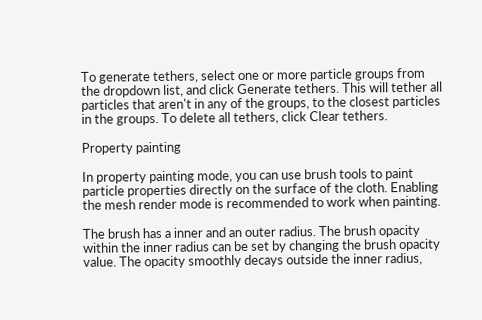To generate tethers, select one or more particle groups from the dropdown list, and click Generate tethers. This will tether all particles that aren't in any of the groups, to the closest particles in the groups. To delete all tethers, click Clear tethers.

Property painting

In property painting mode, you can use brush tools to paint particle properties directly on the surface of the cloth. Enabling the mesh render mode is recommended to work when painting.

The brush has a inner and an outer radius. The brush opacity within the inner radius can be set by changing the brush opacity value. The opacity smoothly decays outside the inner radius,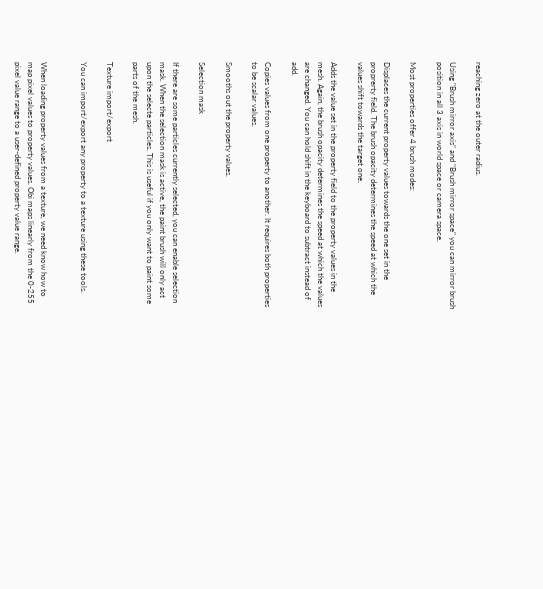reaching zero at the outer radius.

Using "Brush mirror axis" and "Brush mirror space" you can mirror brush position in all 3 axis in world space or camera space.

Most properties offer 4 brush modes:

Displaces the current property values towards the one set in the proprerty field. The brush opacity determines the speed at which the values shift towards the target one.

Adds the value set in the property field to the property values in the mesh. Again, the brush opacity determines the speed at which the values are changed. You can hold shift in the keyboard to subtract instead of add.

Copies values from one property to another. It requires both properties to be scalar values.

Smooths out the property values.

Selection mask

If there are some particles currently selected, you can enable selection mask. When the selection mask is active, the paint brush will only act upon the selecte particles. This is useful if you only want to paint some parts of the mesh.

Texture import/export

You can import/export any property to a texture using these tools.


When loading property values from a texture, we need know how to map pixel values to property values. Obi maps linearly from the 0-255 pixel value range to a user-defined property value range.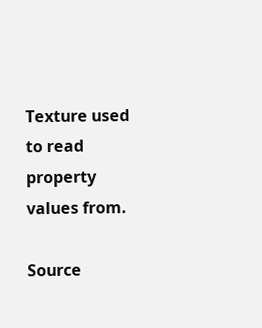Texture used to read property values from.

Source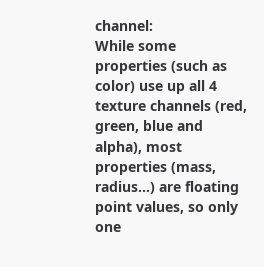channel:
While some properties (such as color) use up all 4 texture channels (red, green, blue and alpha), most properties (mass, radius...) are floating point values, so only one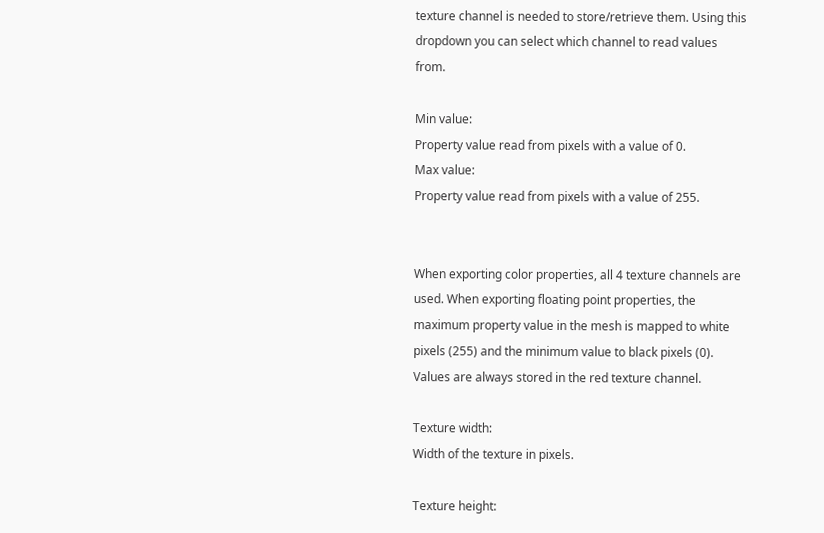texture channel is needed to store/retrieve them. Using this dropdown you can select which channel to read values from.

Min value:
Property value read from pixels with a value of 0.
Max value:
Property value read from pixels with a value of 255.


When exporting color properties, all 4 texture channels are used. When exporting floating point properties, the maximum property value in the mesh is mapped to white pixels (255) and the minimum value to black pixels (0). Values are always stored in the red texture channel.

Texture width:
Width of the texture in pixels.

Texture height: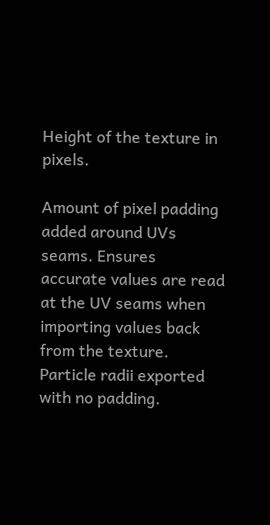Height of the texture in pixels.

Amount of pixel padding added around UVs seams. Ensures accurate values are read at the UV seams when importing values back from the texture.
Particle radii exported with no padding.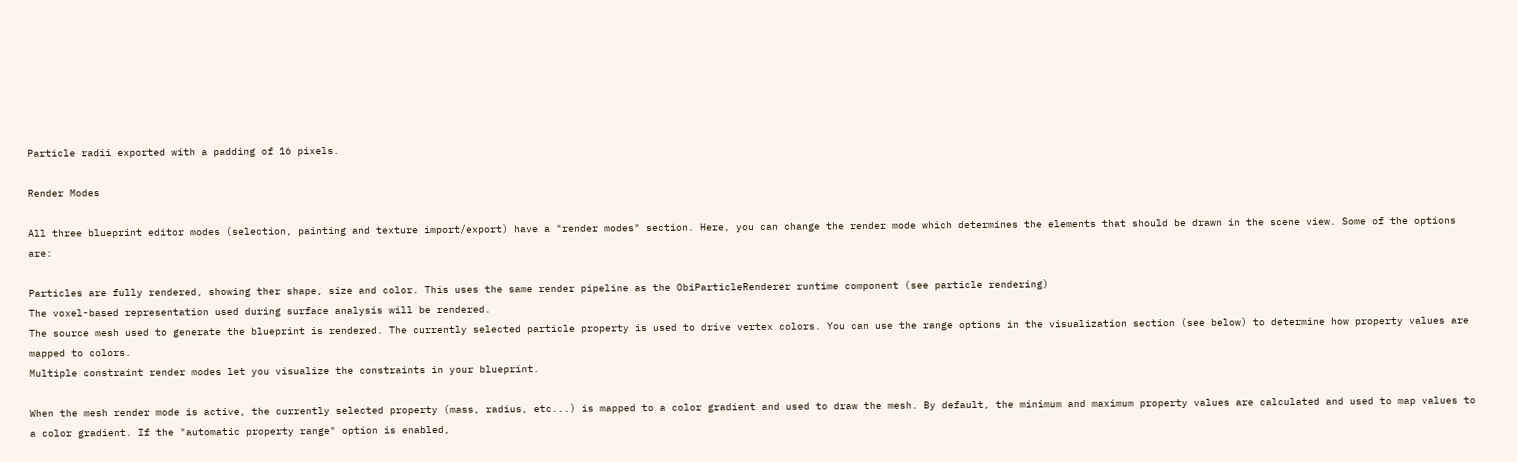Particle radii exported with a padding of 16 pixels.

Render Modes

All three blueprint editor modes (selection, painting and texture import/export) have a "render modes" section. Here, you can change the render mode which determines the elements that should be drawn in the scene view. Some of the options are:

Particles are fully rendered, showing ther shape, size and color. This uses the same render pipeline as the ObiParticleRenderer runtime component (see particle rendering)
The voxel-based representation used during surface analysis will be rendered.
The source mesh used to generate the blueprint is rendered. The currently selected particle property is used to drive vertex colors. You can use the range options in the visualization section (see below) to determine how property values are mapped to colors.
Multiple constraint render modes let you visualize the constraints in your blueprint.

When the mesh render mode is active, the currently selected property (mass, radius, etc...) is mapped to a color gradient and used to draw the mesh. By default, the minimum and maximum property values are calculated and used to map values to a color gradient. If the "automatic property range" option is enabled,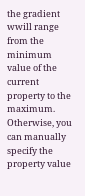the gradient wwill range from the minimum value of the current property to the maximum. Otherwise, you can manually specify the property value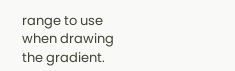range to use when drawing the gradient.